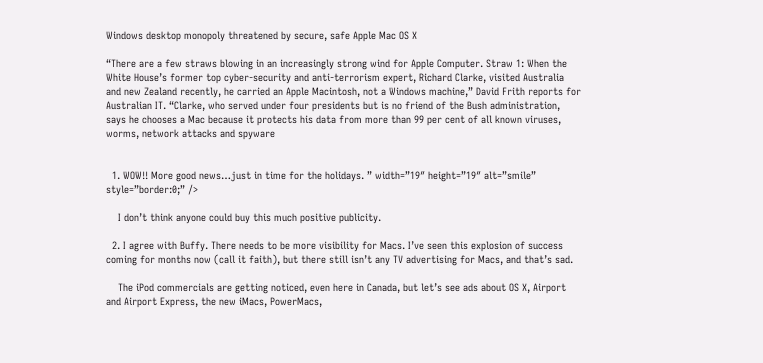Windows desktop monopoly threatened by secure, safe Apple Mac OS X

“There are a few straws blowing in an increasingly strong wind for Apple Computer. Straw 1: When the White House’s former top cyber-security and anti-terrorism expert, Richard Clarke, visited Australia and new Zealand recently, he carried an Apple Macintosh, not a Windows machine,” David Frith reports for Australian IT. “Clarke, who served under four presidents but is no friend of the Bush administration, says he chooses a Mac because it protects his data from more than 99 per cent of all known viruses, worms, network attacks and spyware


  1. WOW!! More good news…just in time for the holidays. ” width=”19″ height=”19″ alt=”smile” style=”border:0;” />

    I don’t think anyone could buy this much positive publicity.

  2. I agree with Buffy. There needs to be more visibility for Macs. I’ve seen this explosion of success coming for months now (call it faith), but there still isn’t any TV advertising for Macs, and that’s sad.

    The iPod commercials are getting noticed, even here in Canada, but let’s see ads about OS X, Airport and Airport Express, the new iMacs, PowerMacs,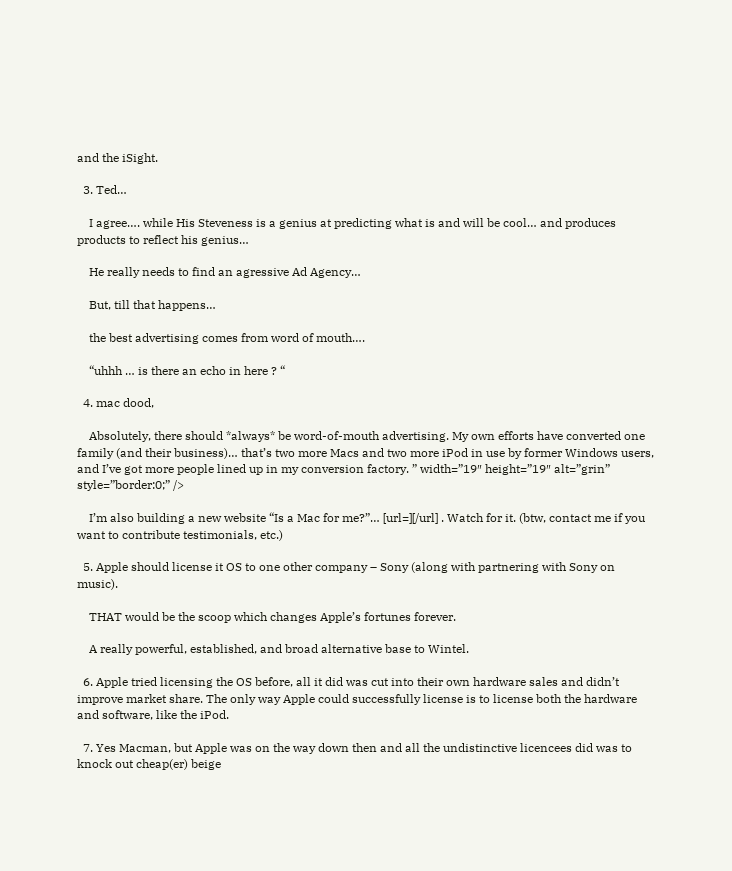and the iSight.

  3. Ted…

    I agree…. while His Steveness is a genius at predicting what is and will be cool… and produces products to reflect his genius…

    He really needs to find an agressive Ad Agency…

    But, till that happens…

    the best advertising comes from word of mouth….

    “uhhh … is there an echo in here ? “

  4. mac dood,

    Absolutely, there should *always* be word-of-mouth advertising. My own efforts have converted one family (and their business)… that’s two more Macs and two more iPod in use by former Windows users, and I’ve got more people lined up in my conversion factory. ” width=”19″ height=”19″ alt=”grin” style=”border:0;” />

    I’m also building a new website “Is a Mac for me?”… [url=][/url] . Watch for it. (btw, contact me if you want to contribute testimonials, etc.)

  5. Apple should license it OS to one other company – Sony (along with partnering with Sony on music).

    THAT would be the scoop which changes Apple’s fortunes forever.

    A really powerful, established, and broad alternative base to Wintel.

  6. Apple tried licensing the OS before, all it did was cut into their own hardware sales and didn’t improve market share. The only way Apple could successfully license is to license both the hardware and software, like the iPod.

  7. Yes Macman, but Apple was on the way down then and all the undistinctive licencees did was to knock out cheap(er) beige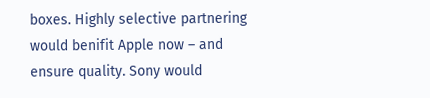boxes. Highly selective partnering would benifit Apple now – and ensure quality. Sony would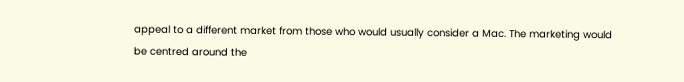appeal to a different market from those who would usually consider a Mac. The marketing would be centred around the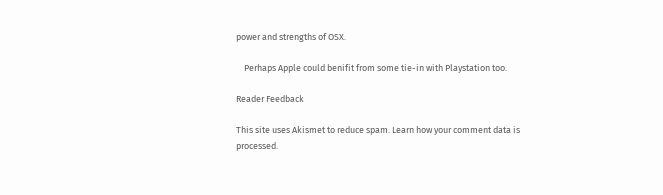power and strengths of OSX.

    Perhaps Apple could benifit from some tie-in with Playstation too.

Reader Feedback

This site uses Akismet to reduce spam. Learn how your comment data is processed.